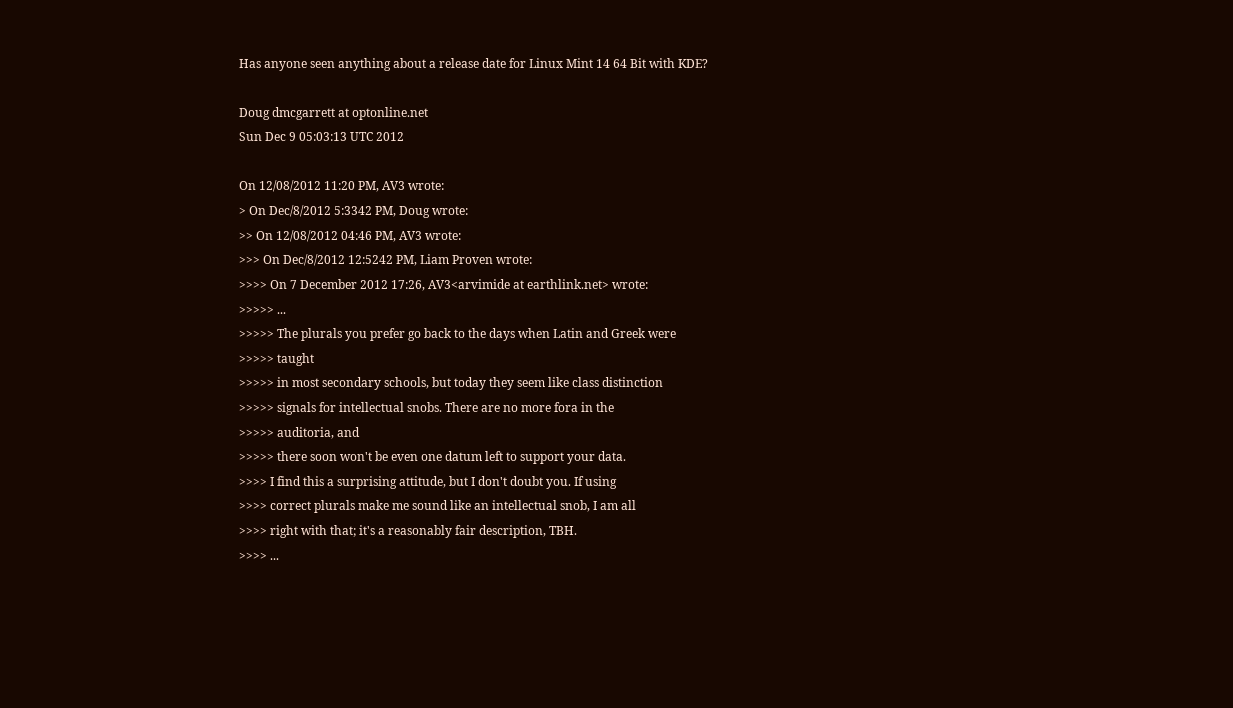Has anyone seen anything about a release date for Linux Mint 14 64 Bit with KDE?

Doug dmcgarrett at optonline.net
Sun Dec 9 05:03:13 UTC 2012

On 12/08/2012 11:20 PM, AV3 wrote:
> On Dec/8/2012 5:3342 PM, Doug wrote:
>> On 12/08/2012 04:46 PM, AV3 wrote:
>>> On Dec/8/2012 12:5242 PM, Liam Proven wrote:
>>>> On 7 December 2012 17:26, AV3<arvimide at earthlink.net> wrote:
>>>>> ...
>>>>> The plurals you prefer go back to the days when Latin and Greek were
>>>>> taught
>>>>> in most secondary schools, but today they seem like class distinction
>>>>> signals for intellectual snobs. There are no more fora in the
>>>>> auditoria, and
>>>>> there soon won't be even one datum left to support your data.
>>>> I find this a surprising attitude, but I don't doubt you. If using
>>>> correct plurals make me sound like an intellectual snob, I am all
>>>> right with that; it's a reasonably fair description, TBH.
>>>> ...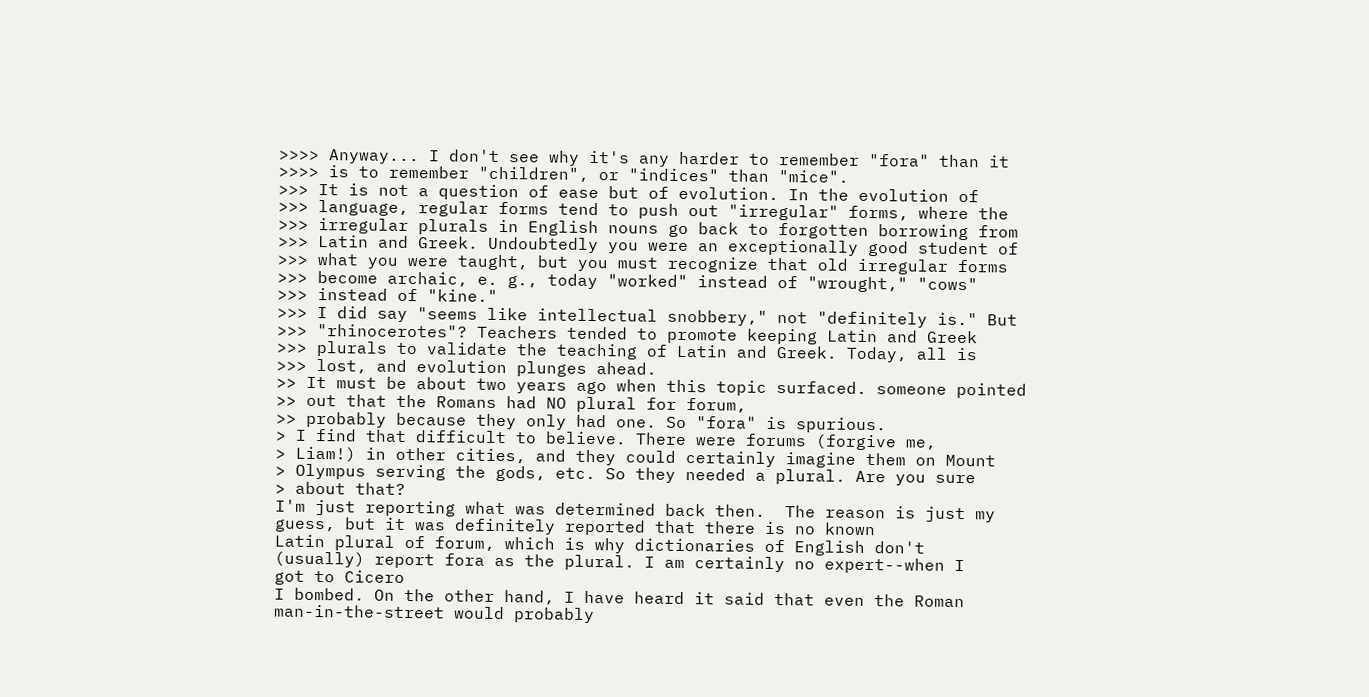>>>> Anyway... I don't see why it's any harder to remember "fora" than it
>>>> is to remember "children", or "indices" than "mice".
>>> It is not a question of ease but of evolution. In the evolution of
>>> language, regular forms tend to push out "irregular" forms, where the
>>> irregular plurals in English nouns go back to forgotten borrowing from
>>> Latin and Greek. Undoubtedly you were an exceptionally good student of
>>> what you were taught, but you must recognize that old irregular forms
>>> become archaic, e. g., today "worked" instead of "wrought," "cows"
>>> instead of "kine."
>>> I did say "seems like intellectual snobbery," not "definitely is." But
>>> "rhinocerotes"? Teachers tended to promote keeping Latin and Greek
>>> plurals to validate the teaching of Latin and Greek. Today, all is
>>> lost, and evolution plunges ahead.
>> It must be about two years ago when this topic surfaced. someone pointed
>> out that the Romans had NO plural for forum,
>> probably because they only had one. So "fora" is spurious.
> I find that difficult to believe. There were forums (forgive me,
> Liam!) in other cities, and they could certainly imagine them on Mount
> Olympus serving the gods, etc. So they needed a plural. Are you sure
> about that?
I'm just reporting what was determined back then.  The reason is just my
guess, but it was definitely reported that there is no known
Latin plural of forum, which is why dictionaries of English don't
(usually) report fora as the plural. I am certainly no expert--when I
got to Cicero
I bombed. On the other hand, I have heard it said that even the Roman
man-in-the-street would probably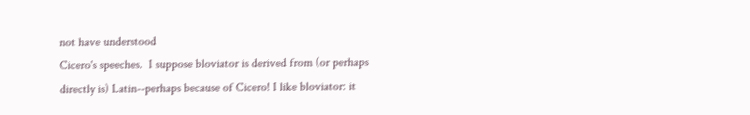not have understood
Cicero's speeches.  I suppose bloviator is derived from (or perhaps
directly is) Latin--perhaps because of Cicero! I like bloviator: it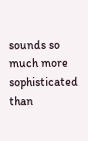sounds so much more sophisticated than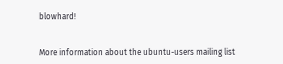blowhard!


More information about the ubuntu-users mailing list